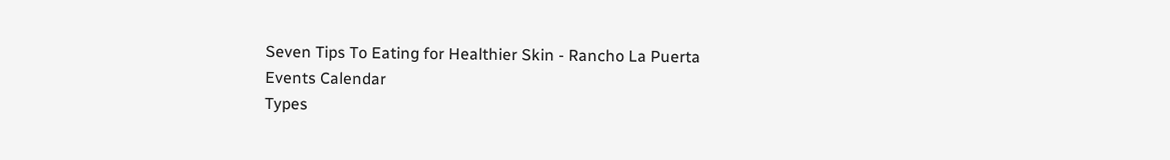Seven Tips To Eating for Healthier Skin - Rancho La Puerta
Events Calendar
Types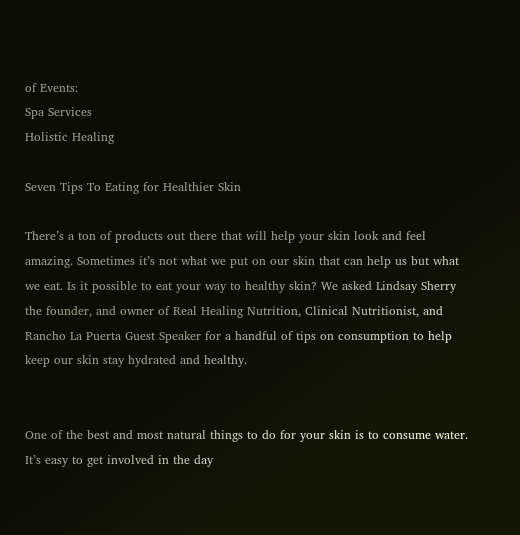of Events:
Spa Services
Holistic Healing

Seven Tips To Eating for Healthier Skin

There’s a ton of products out there that will help your skin look and feel amazing. Sometimes it’s not what we put on our skin that can help us but what we eat. Is it possible to eat your way to healthy skin? We asked Lindsay Sherry the founder, and owner of Real Healing Nutrition, Clinical Nutritionist, and Rancho La Puerta Guest Speaker for a handful of tips on consumption to help keep our skin stay hydrated and healthy.


One of the best and most natural things to do for your skin is to consume water. It’s easy to get involved in the day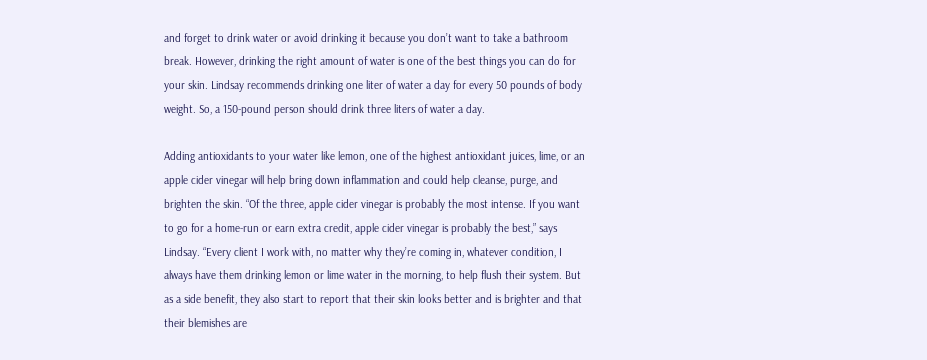and forget to drink water or avoid drinking it because you don’t want to take a bathroom break. However, drinking the right amount of water is one of the best things you can do for your skin. Lindsay recommends drinking one liter of water a day for every 50 pounds of body weight. So, a 150-pound person should drink three liters of water a day.

Adding antioxidants to your water like lemon, one of the highest antioxidant juices, lime, or an apple cider vinegar will help bring down inflammation and could help cleanse, purge, and brighten the skin. “Of the three, apple cider vinegar is probably the most intense. If you want to go for a home-run or earn extra credit, apple cider vinegar is probably the best,” says Lindsay. “Every client I work with, no matter why they’re coming in, whatever condition, I always have them drinking lemon or lime water in the morning, to help flush their system. But as a side benefit, they also start to report that their skin looks better and is brighter and that their blemishes are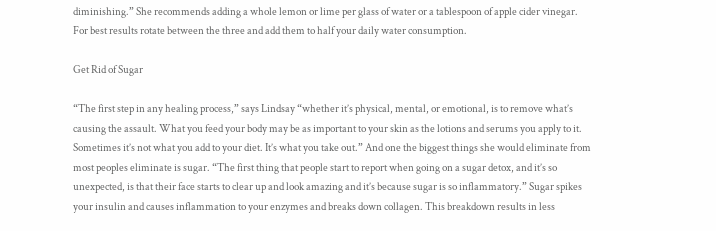diminishing.” She recommends adding a whole lemon or lime per glass of water or a tablespoon of apple cider vinegar. For best results rotate between the three and add them to half your daily water consumption.

Get Rid of Sugar

“The first step in any healing process,” says Lindsay “whether it’s physical, mental, or emotional, is to remove what’s causing the assault. What you feed your body may be as important to your skin as the lotions and serums you apply to it. Sometimes it’s not what you add to your diet. It’s what you take out.” And one the biggest things she would eliminate from most peoples eliminate is sugar. “The first thing that people start to report when going on a sugar detox, and it’s so unexpected, is that their face starts to clear up and look amazing and it’s because sugar is so inflammatory.” Sugar spikes your insulin and causes inflammation to your enzymes and breaks down collagen. This breakdown results in less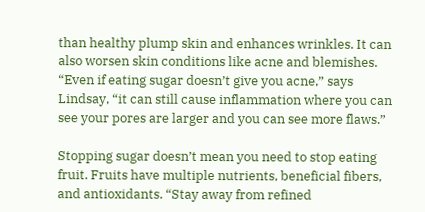than healthy plump skin and enhances wrinkles. It can also worsen skin conditions like acne and blemishes. “Even if eating sugar doesn’t give you acne,” says Lindsay, “it can still cause inflammation where you can see your pores are larger and you can see more flaws.”

Stopping sugar doesn’t mean you need to stop eating fruit. Fruits have multiple nutrients, beneficial fibers, and antioxidants. “Stay away from refined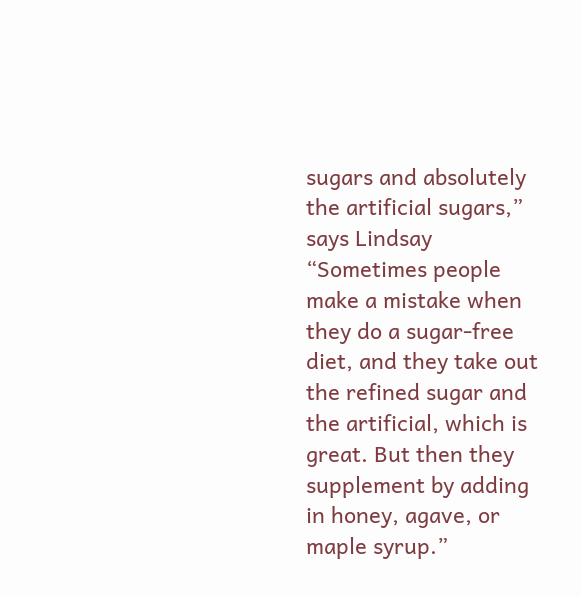sugars and absolutely the artificial sugars,” says Lindsay “Sometimes people make a mistake when they do a sugar-free diet, and they take out the refined sugar and the artificial, which is great. But then they supplement by adding in honey, agave, or maple syrup.”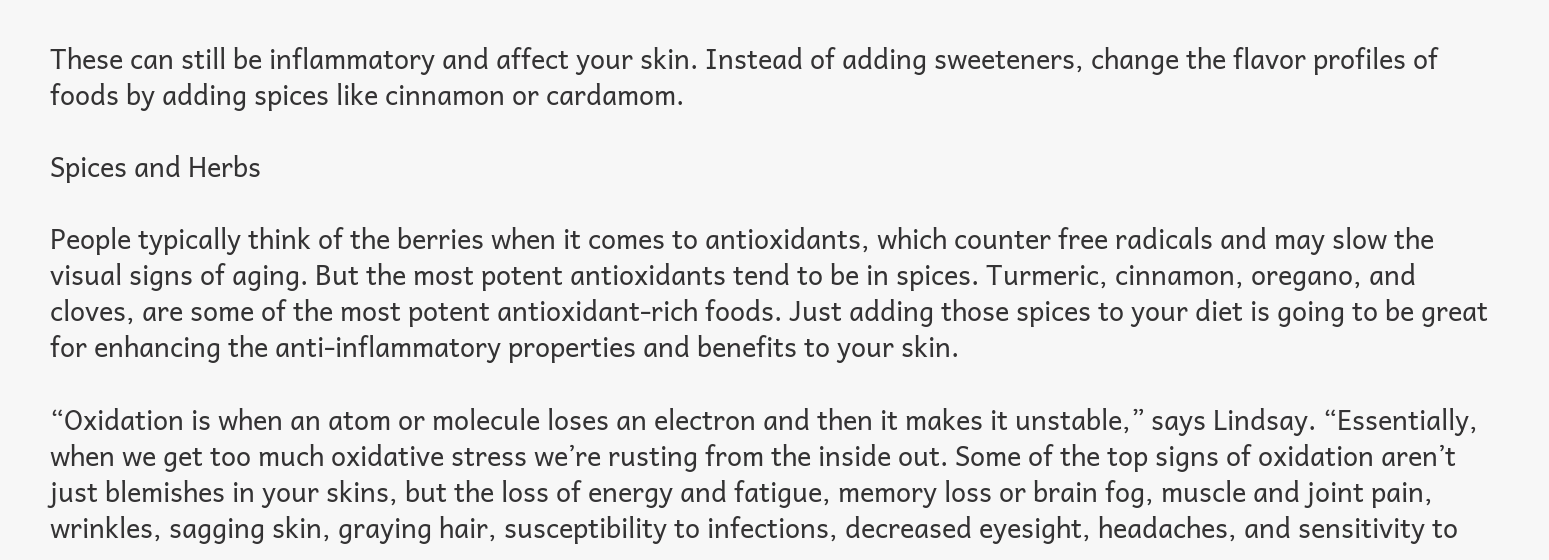These can still be inflammatory and affect your skin. Instead of adding sweeteners, change the flavor profiles of foods by adding spices like cinnamon or cardamom.

Spices and Herbs

People typically think of the berries when it comes to antioxidants, which counter free radicals and may slow the visual signs of aging. But the most potent antioxidants tend to be in spices. Turmeric, cinnamon, oregano, and cloves, are some of the most potent antioxidant-rich foods. Just adding those spices to your diet is going to be great for enhancing the anti-inflammatory properties and benefits to your skin.

“Oxidation is when an atom or molecule loses an electron and then it makes it unstable,” says Lindsay. “Essentially, when we get too much oxidative stress we’re rusting from the inside out. Some of the top signs of oxidation aren’t just blemishes in your skins, but the loss of energy and fatigue, memory loss or brain fog, muscle and joint pain, wrinkles, sagging skin, graying hair, susceptibility to infections, decreased eyesight, headaches, and sensitivity to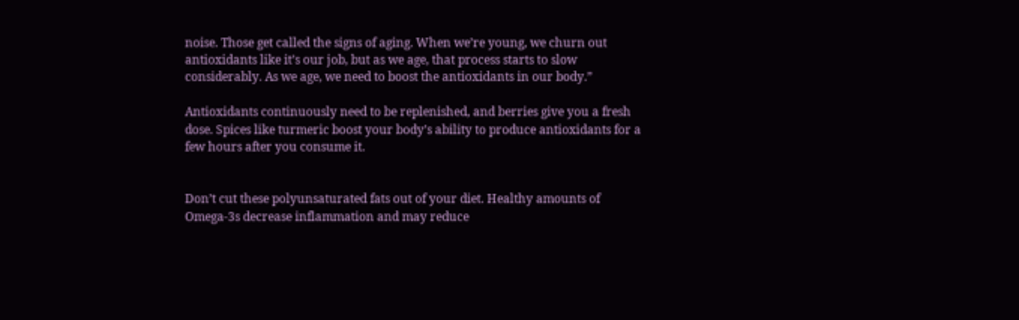noise. Those get called the signs of aging. When we’re young, we churn out antioxidants like it’s our job, but as we age, that process starts to slow considerably. As we age, we need to boost the antioxidants in our body.”

Antioxidants continuously need to be replenished, and berries give you a fresh dose. Spices like turmeric boost your body’s ability to produce antioxidants for a few hours after you consume it.


Don’t cut these polyunsaturated fats out of your diet. Healthy amounts of Omega-3s decrease inflammation and may reduce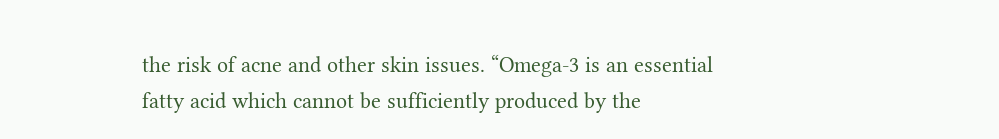the risk of acne and other skin issues. “Omega-3 is an essential fatty acid which cannot be sufficiently produced by the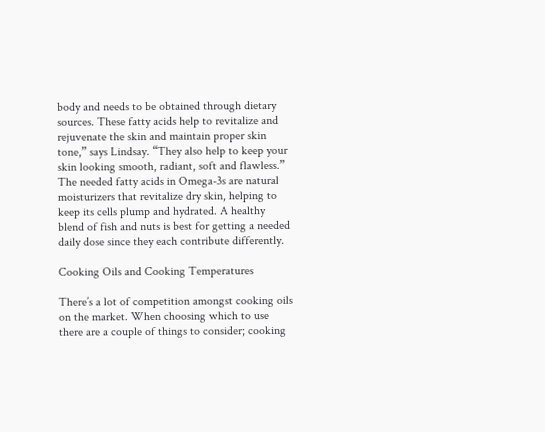body and needs to be obtained through dietary sources. These fatty acids help to revitalize and rejuvenate the skin and maintain proper skin tone,” says Lindsay. “They also help to keep your skin looking smooth, radiant, soft and flawless.” The needed fatty acids in Omega-3s are natural moisturizers that revitalize dry skin, helping to keep its cells plump and hydrated. A healthy blend of fish and nuts is best for getting a needed daily dose since they each contribute differently.

Cooking Oils and Cooking Temperatures

There’s a lot of competition amongst cooking oils on the market. When choosing which to use there are a couple of things to consider; cooking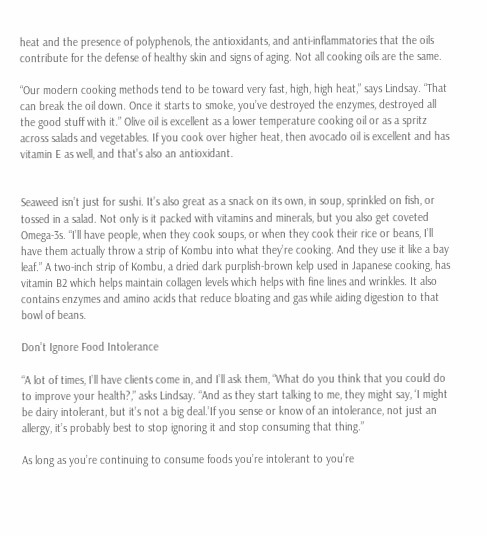heat and the presence of polyphenols, the antioxidants, and anti-inflammatories that the oils contribute for the defense of healthy skin and signs of aging. Not all cooking oils are the same.

“Our modern cooking methods tend to be toward very fast, high, high heat,” says Lindsay. “That can break the oil down. Once it starts to smoke, you’ve destroyed the enzymes, destroyed all the good stuff with it.” Olive oil is excellent as a lower temperature cooking oil or as a spritz across salads and vegetables. If you cook over higher heat, then avocado oil is excellent and has vitamin E as well, and that’s also an antioxidant.


Seaweed isn’t just for sushi. It’s also great as a snack on its own, in soup, sprinkled on fish, or tossed in a salad. Not only is it packed with vitamins and minerals, but you also get coveted Omega-3s. “I’ll have people, when they cook soups, or when they cook their rice or beans, I’ll have them actually throw a strip of Kombu into what they’re cooking. And they use it like a bay leaf.” A two-inch strip of Kombu, a dried dark purplish-brown kelp used in Japanese cooking, has vitamin B2 which helps maintain collagen levels which helps with fine lines and wrinkles. It also contains enzymes and amino acids that reduce bloating and gas while aiding digestion to that bowl of beans.

Don’t Ignore Food Intolerance

“A lot of times, I’ll have clients come in, and I’ll ask them, “What do you think that you could do to improve your health?,” asks Lindsay. “And as they start talking to me, they might say, ‘I might be dairy intolerant, but it’s not a big deal.’If you sense or know of an intolerance, not just an allergy, it’s probably best to stop ignoring it and stop consuming that thing.”

As long as you’re continuing to consume foods you’re intolerant to you’re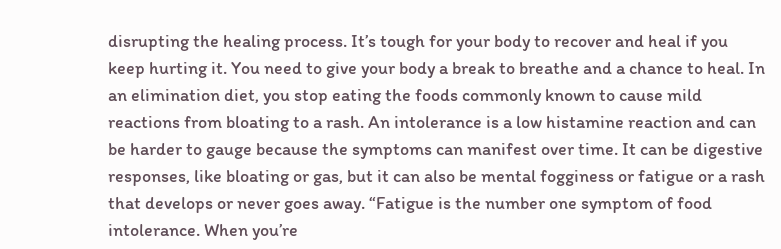disrupting the healing process. It’s tough for your body to recover and heal if you keep hurting it. You need to give your body a break to breathe and a chance to heal. In an elimination diet, you stop eating the foods commonly known to cause mild reactions from bloating to a rash. An intolerance is a low histamine reaction and can be harder to gauge because the symptoms can manifest over time. It can be digestive responses, like bloating or gas, but it can also be mental fogginess or fatigue or a rash that develops or never goes away. “Fatigue is the number one symptom of food intolerance. When you’re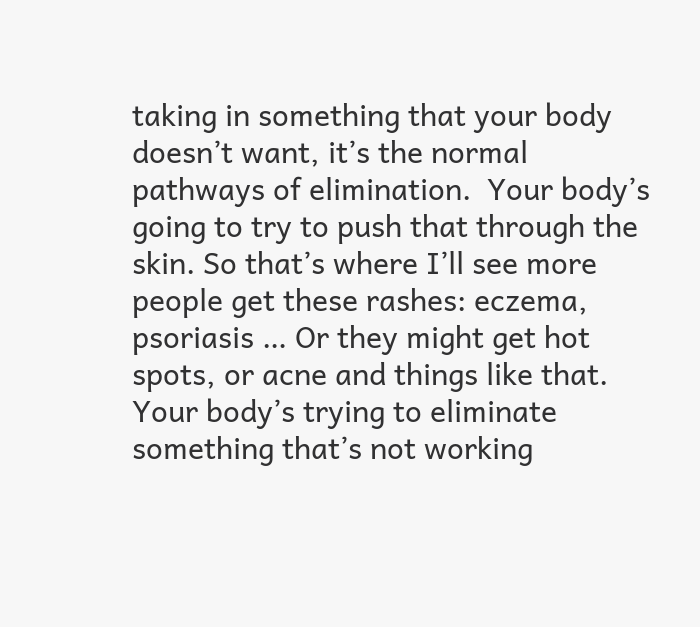taking in something that your body doesn’t want, it’s the normal pathways of elimination.  Your body’s going to try to push that through the skin. So that’s where I’ll see more people get these rashes: eczema, psoriasis … Or they might get hot spots, or acne and things like that. Your body’s trying to eliminate something that’s not working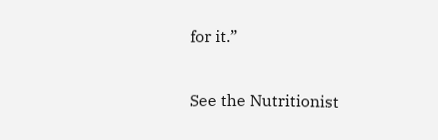for it.”

See the Nutritionist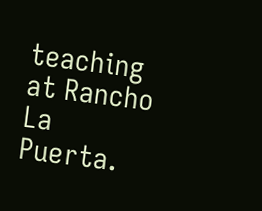teaching at Rancho La Puerta.